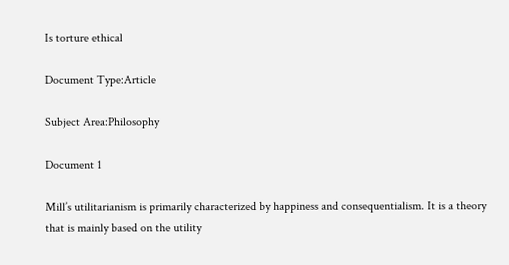Is torture ethical

Document Type:Article

Subject Area:Philosophy

Document 1

Mill’s utilitarianism is primarily characterized by happiness and consequentialism. It is a theory that is mainly based on the utility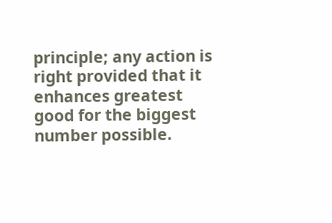principle; any action is right provided that it enhances greatest good for the biggest number possible.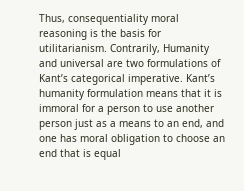Thus, consequentiality moral reasoning is the basis for utilitarianism. Contrarily, Humanity and universal are two formulations of Kant’s categorical imperative. Kant’s humanity formulation means that it is immoral for a person to use another person just as a means to an end, and one has moral obligation to choose an end that is equal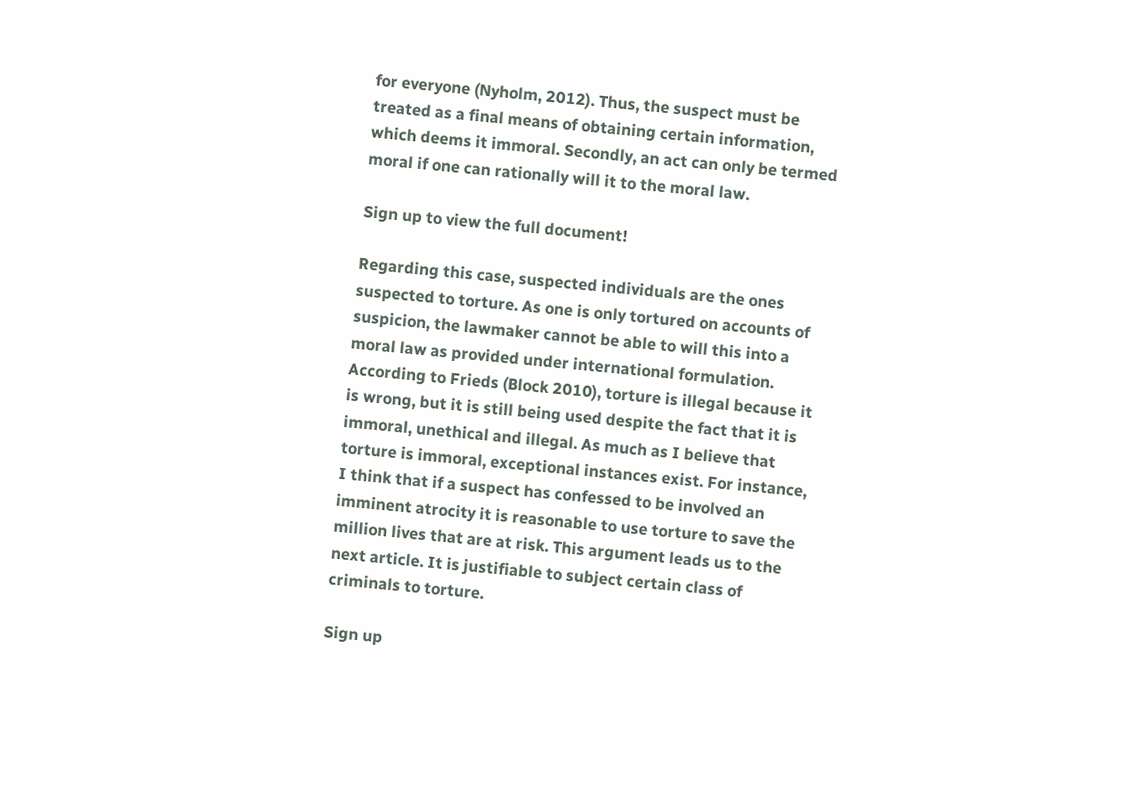for everyone (Nyholm, 2012). Thus, the suspect must be treated as a final means of obtaining certain information, which deems it immoral. Secondly, an act can only be termed moral if one can rationally will it to the moral law.

Sign up to view the full document!

Regarding this case, suspected individuals are the ones suspected to torture. As one is only tortured on accounts of suspicion, the lawmaker cannot be able to will this into a moral law as provided under international formulation. According to Frieds (Block 2010), torture is illegal because it is wrong, but it is still being used despite the fact that it is immoral, unethical and illegal. As much as I believe that torture is immoral, exceptional instances exist. For instance, I think that if a suspect has confessed to be involved an imminent atrocity it is reasonable to use torture to save the million lives that are at risk. This argument leads us to the next article. It is justifiable to subject certain class of criminals to torture.

Sign up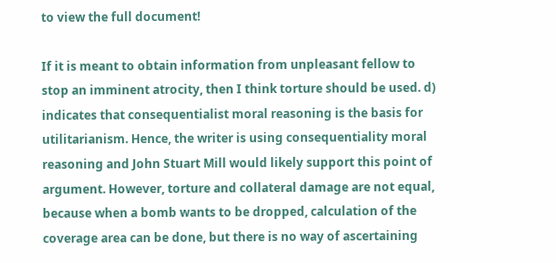to view the full document!

If it is meant to obtain information from unpleasant fellow to stop an imminent atrocity, then I think torture should be used. d) indicates that consequentialist moral reasoning is the basis for utilitarianism. Hence, the writer is using consequentiality moral reasoning and John Stuart Mill would likely support this point of argument. However, torture and collateral damage are not equal, because when a bomb wants to be dropped, calculation of the coverage area can be done, but there is no way of ascertaining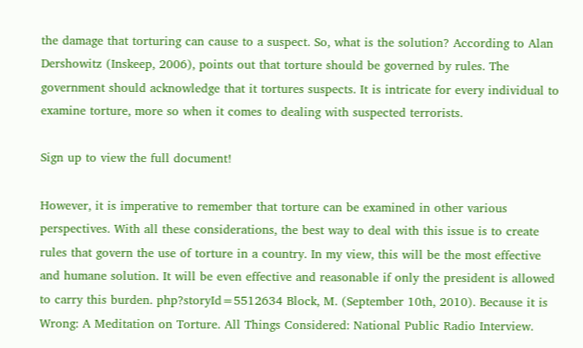the damage that torturing can cause to a suspect. So, what is the solution? According to Alan Dershowitz (Inskeep, 2006), points out that torture should be governed by rules. The government should acknowledge that it tortures suspects. It is intricate for every individual to examine torture, more so when it comes to dealing with suspected terrorists.

Sign up to view the full document!

However, it is imperative to remember that torture can be examined in other various perspectives. With all these considerations, the best way to deal with this issue is to create rules that govern the use of torture in a country. In my view, this will be the most effective and humane solution. It will be even effective and reasonable if only the president is allowed to carry this burden. php?storyId=5512634 Block, M. (September 10th, 2010). Because it is Wrong: A Meditation on Torture. All Things Considered: National Public Radio Interview.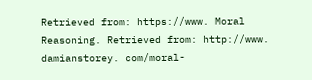Retrieved from: https://www. Moral Reasoning. Retrieved from: http://www. damianstorey. com/moral-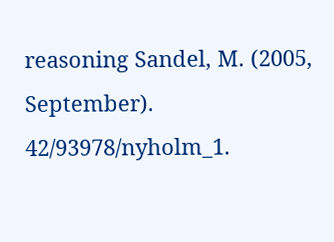reasoning Sandel, M. (2005, September). 42/93978/nyholm_1.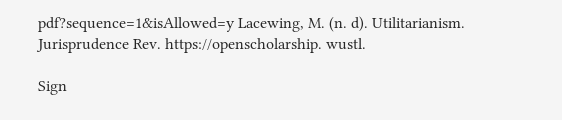pdf?sequence=1&isAllowed=y Lacewing, M. (n. d). Utilitarianism. Jurisprudence Rev. https://openscholarship. wustl.

Sign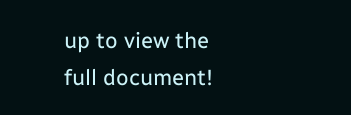up to view the full document!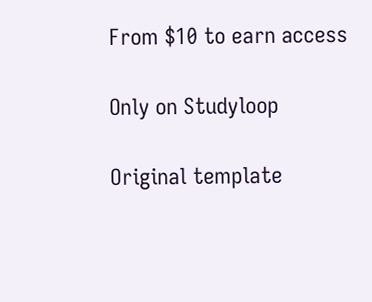From $10 to earn access

Only on Studyloop

Original template